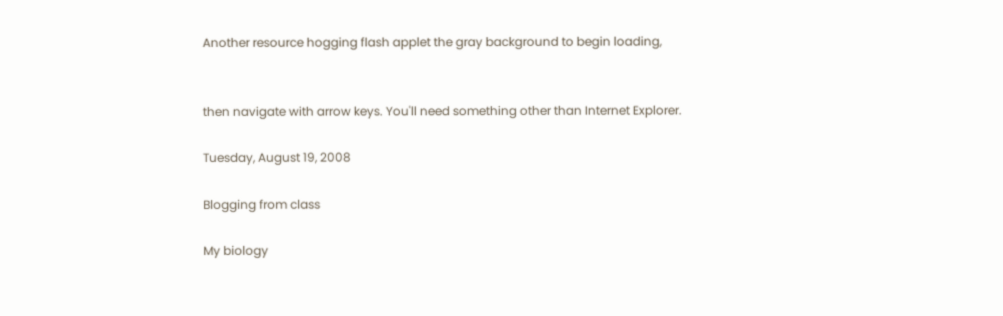Another resource hogging flash applet the gray background to begin loading,


then navigate with arrow keys. You'll need something other than Internet Explorer.

Tuesday, August 19, 2008

Blogging from class

My biology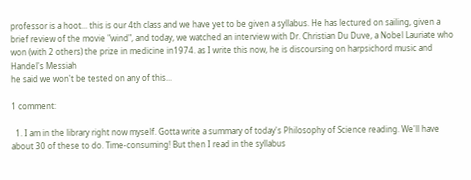professor is a hoot... this is our 4th class and we have yet to be given a syllabus. He has lectured on sailing, given a brief review of the movie "wind", and today, we watched an interview with Dr. Christian Du Duve, a Nobel Lauriate who won (with 2 others) the prize in medicine in1974. as I write this now, he is discoursing on harpsichord music and Handel's Messiah
he said we won't be tested on any of this...

1 comment:

  1. I am in the library right now myself. Gotta write a summary of today's Philosophy of Science reading. We'll have about 30 of these to do. Time-consuming! But then I read in the syllabus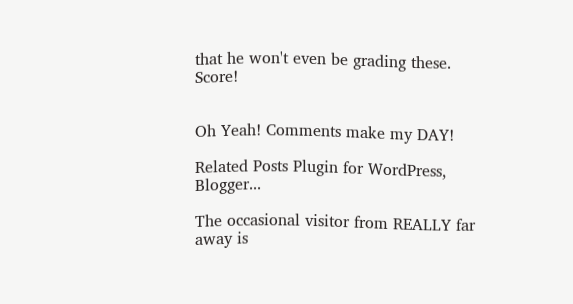that he won't even be grading these. Score!


Oh Yeah! Comments make my DAY!

Related Posts Plugin for WordPress, Blogger...

The occasional visitor from REALLY far away is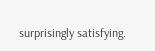surprisingly satisfying.